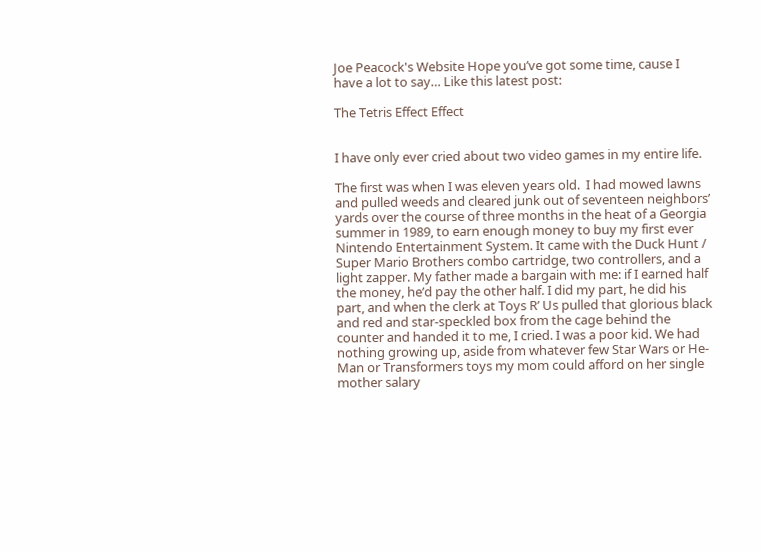Joe Peacock's Website Hope you’ve got some time, cause I have a lot to say… Like this latest post:

The Tetris Effect Effect


I have only ever cried about two video games in my entire life.

The first was when I was eleven years old.  I had mowed lawns and pulled weeds and cleared junk out of seventeen neighbors’ yards over the course of three months in the heat of a Georgia summer in 1989, to earn enough money to buy my first ever Nintendo Entertainment System. It came with the Duck Hunt / Super Mario Brothers combo cartridge, two controllers, and a light zapper. My father made a bargain with me: if I earned half the money, he’d pay the other half. I did my part, he did his part, and when the clerk at Toys R’ Us pulled that glorious black and red and star-speckled box from the cage behind the counter and handed it to me, I cried. I was a poor kid. We had nothing growing up, aside from whatever few Star Wars or He-Man or Transformers toys my mom could afford on her single mother salary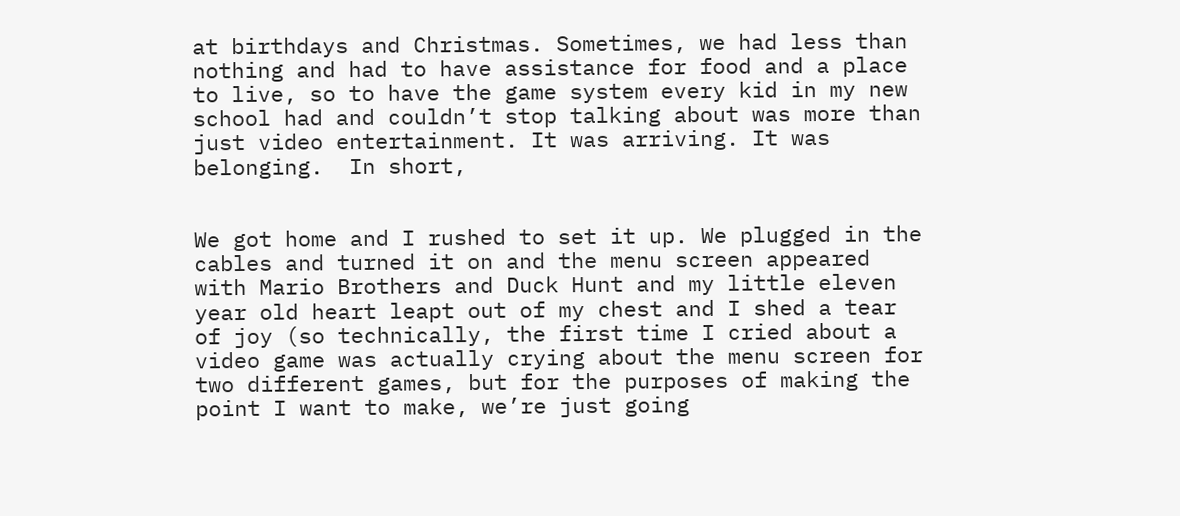at birthdays and Christmas. Sometimes, we had less than nothing and had to have assistance for food and a place to live, so to have the game system every kid in my new school had and couldn’t stop talking about was more than just video entertainment. It was arriving. It was belonging.  In short,


We got home and I rushed to set it up. We plugged in the cables and turned it on and the menu screen appeared with Mario Brothers and Duck Hunt and my little eleven year old heart leapt out of my chest and I shed a tear of joy (so technically, the first time I cried about a video game was actually crying about the menu screen for two different games, but for the purposes of making the point I want to make, we’re just going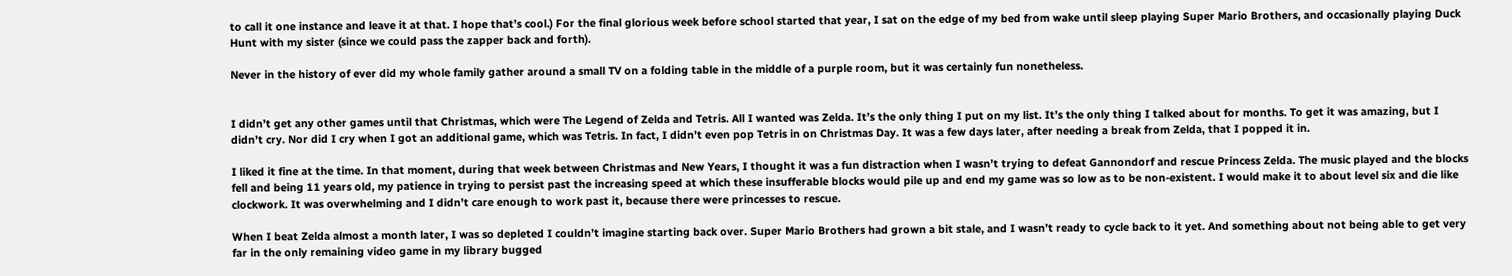to call it one instance and leave it at that. I hope that’s cool.) For the final glorious week before school started that year, I sat on the edge of my bed from wake until sleep playing Super Mario Brothers, and occasionally playing Duck Hunt with my sister (since we could pass the zapper back and forth).

Never in the history of ever did my whole family gather around a small TV on a folding table in the middle of a purple room, but it was certainly fun nonetheless.


I didn’t get any other games until that Christmas, which were The Legend of Zelda and Tetris. All I wanted was Zelda. It’s the only thing I put on my list. It’s the only thing I talked about for months. To get it was amazing, but I didn’t cry. Nor did I cry when I got an additional game, which was Tetris. In fact, I didn’t even pop Tetris in on Christmas Day. It was a few days later, after needing a break from Zelda, that I popped it in.

I liked it fine at the time. In that moment, during that week between Christmas and New Years, I thought it was a fun distraction when I wasn’t trying to defeat Gannondorf and rescue Princess Zelda. The music played and the blocks fell and being 11 years old, my patience in trying to persist past the increasing speed at which these insufferable blocks would pile up and end my game was so low as to be non-existent. I would make it to about level six and die like clockwork. It was overwhelming and I didn’t care enough to work past it, because there were princesses to rescue.

When I beat Zelda almost a month later, I was so depleted I couldn’t imagine starting back over. Super Mario Brothers had grown a bit stale, and I wasn’t ready to cycle back to it yet. And something about not being able to get very far in the only remaining video game in my library bugged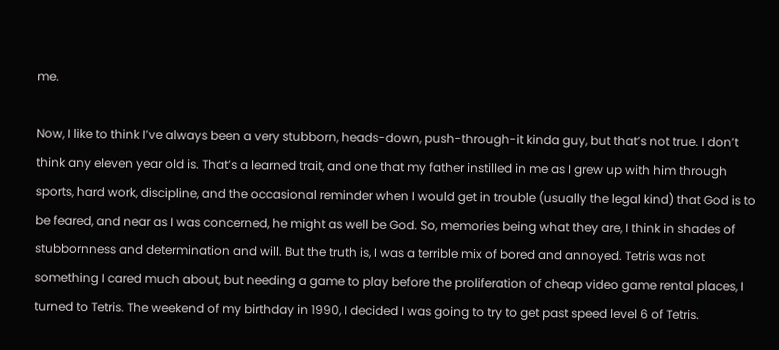me.

Now, I like to think I’ve always been a very stubborn, heads-down, push-through-it kinda guy, but that’s not true. I don’t think any eleven year old is. That’s a learned trait, and one that my father instilled in me as I grew up with him through sports, hard work, discipline, and the occasional reminder when I would get in trouble (usually the legal kind) that God is to be feared, and near as I was concerned, he might as well be God. So, memories being what they are, I think in shades of stubbornness and determination and will. But the truth is, I was a terrible mix of bored and annoyed. Tetris was not something I cared much about, but needing a game to play before the proliferation of cheap video game rental places, I turned to Tetris. The weekend of my birthday in 1990, I decided I was going to try to get past speed level 6 of Tetris.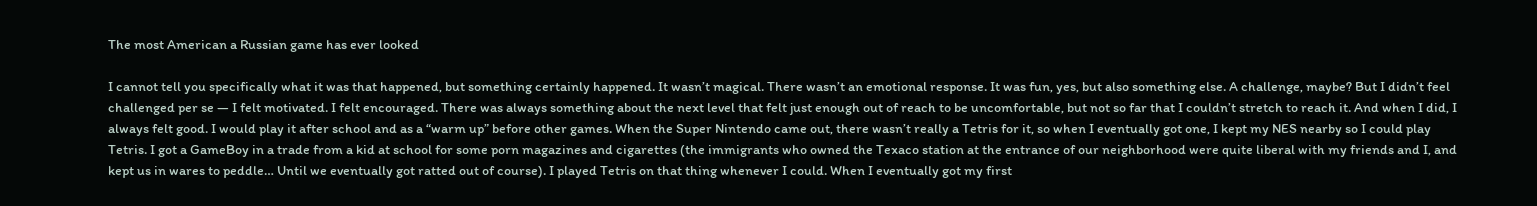The most American a Russian game has ever looked

I cannot tell you specifically what it was that happened, but something certainly happened. It wasn’t magical. There wasn’t an emotional response. It was fun, yes, but also something else. A challenge, maybe? But I didn’t feel challenged per se — I felt motivated. I felt encouraged. There was always something about the next level that felt just enough out of reach to be uncomfortable, but not so far that I couldn’t stretch to reach it. And when I did, I always felt good. I would play it after school and as a “warm up” before other games. When the Super Nintendo came out, there wasn’t really a Tetris for it, so when I eventually got one, I kept my NES nearby so I could play Tetris. I got a GameBoy in a trade from a kid at school for some porn magazines and cigarettes (the immigrants who owned the Texaco station at the entrance of our neighborhood were quite liberal with my friends and I, and kept us in wares to peddle… Until we eventually got ratted out of course). I played Tetris on that thing whenever I could. When I eventually got my first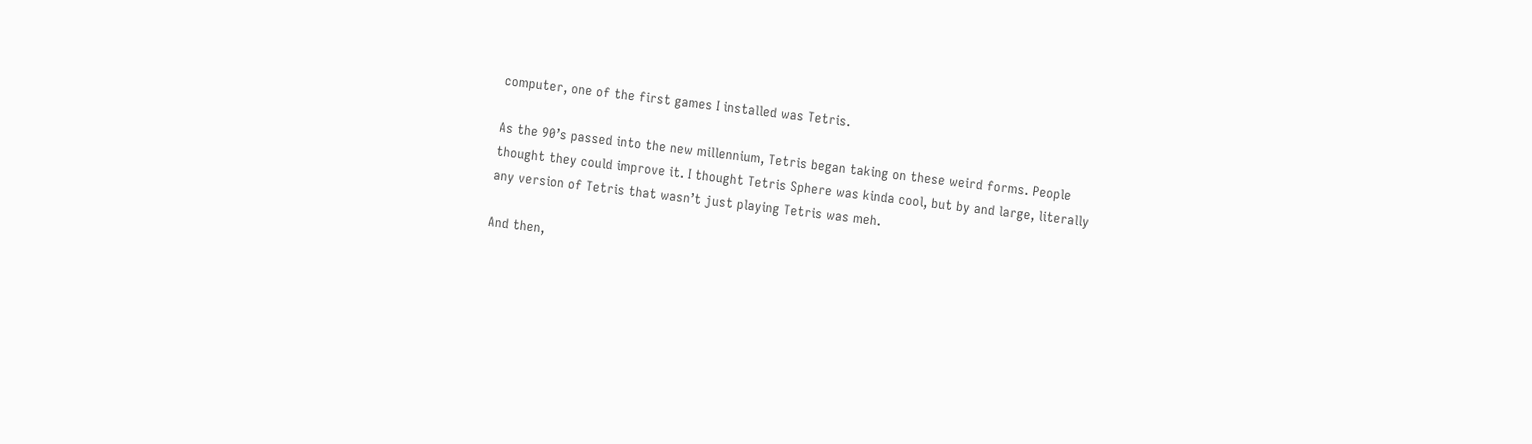computer, one of the first games I installed was Tetris.

As the 90’s passed into the new millennium, Tetris began taking on these weird forms. People thought they could improve it. I thought Tetris Sphere was kinda cool, but by and large, literally any version of Tetris that wasn’t just playing Tetris was meh.

And then,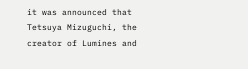it was announced that Tetsuya Mizuguchi, the creator of Lumines and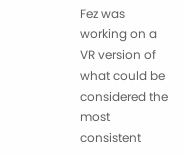Fez was working on a VR version of what could be considered the most consistent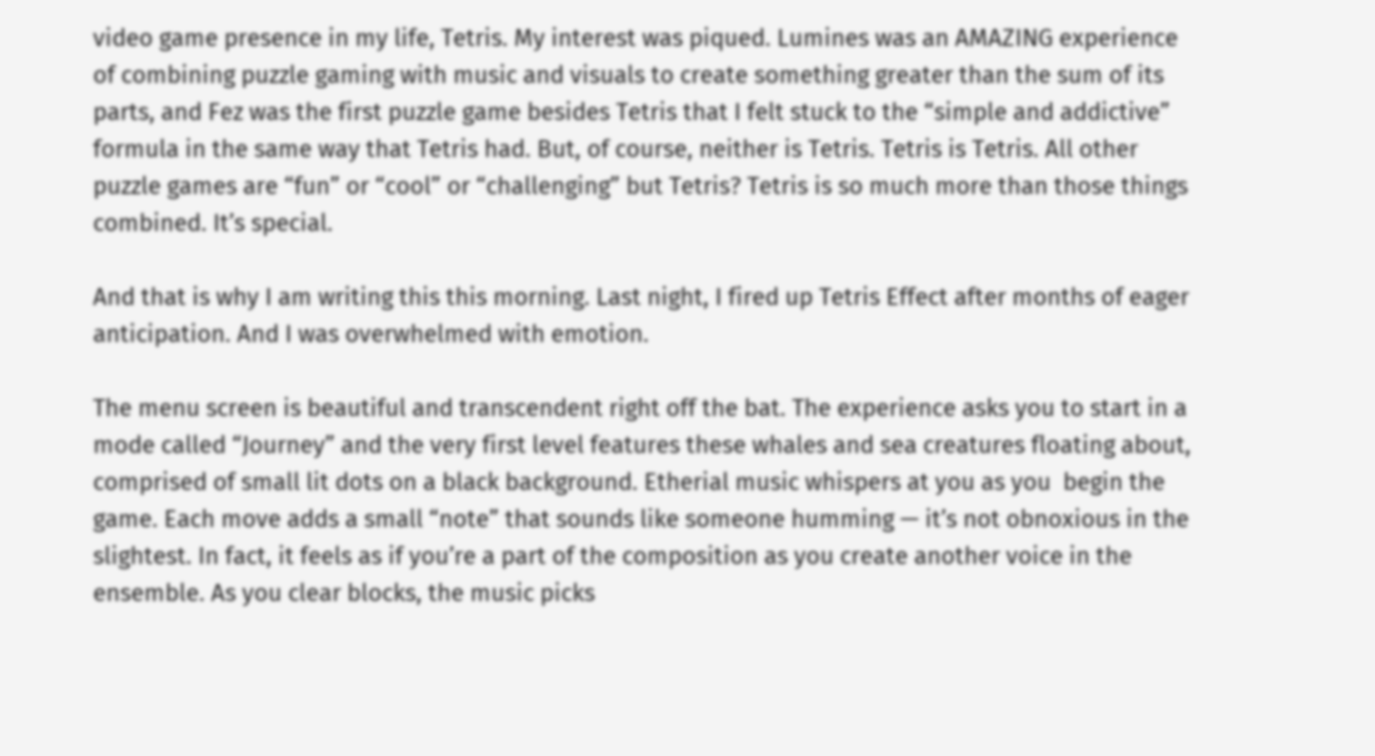video game presence in my life, Tetris. My interest was piqued. Lumines was an AMAZING experience of combining puzzle gaming with music and visuals to create something greater than the sum of its parts, and Fez was the first puzzle game besides Tetris that I felt stuck to the “simple and addictive” formula in the same way that Tetris had. But, of course, neither is Tetris. Tetris is Tetris. All other puzzle games are “fun” or “cool” or “challenging” but Tetris? Tetris is so much more than those things combined. It’s special.

And that is why I am writing this this morning. Last night, I fired up Tetris Effect after months of eager anticipation. And I was overwhelmed with emotion.

The menu screen is beautiful and transcendent right off the bat. The experience asks you to start in a mode called “Journey” and the very first level features these whales and sea creatures floating about, comprised of small lit dots on a black background. Etherial music whispers at you as you  begin the game. Each move adds a small “note” that sounds like someone humming — it’s not obnoxious in the slightest. In fact, it feels as if you’re a part of the composition as you create another voice in the ensemble. As you clear blocks, the music picks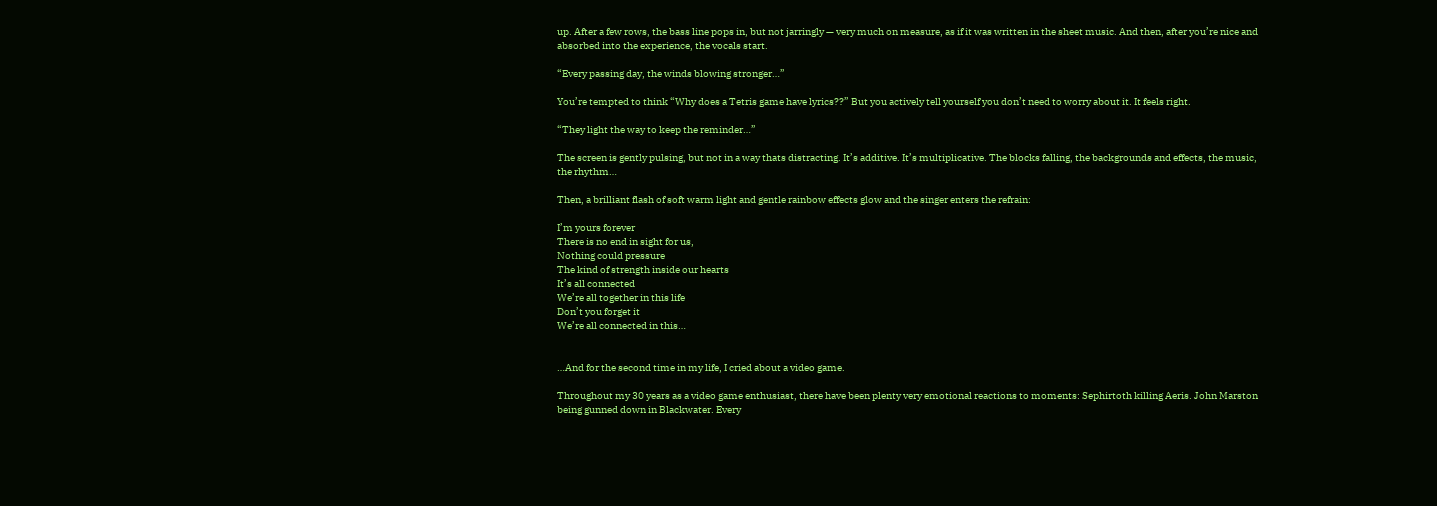up. After a few rows, the bass line pops in, but not jarringly — very much on measure, as if it was written in the sheet music. And then, after you’re nice and absorbed into the experience, the vocals start.

“Every passing day, the winds blowing stronger…”

You’re tempted to think “Why does a Tetris game have lyrics??” But you actively tell yourself you don’t need to worry about it. It feels right.

“They light the way to keep the reminder…”

The screen is gently pulsing, but not in a way thats distracting. It’s additive. It’s multiplicative. The blocks falling, the backgrounds and effects, the music, the rhythm…

Then, a brilliant flash of soft warm light and gentle rainbow effects glow and the singer enters the refrain:

I’m yours forever
There is no end in sight for us,
Nothing could pressure
The kind of strength inside our hearts
It’s all connected
We’re all together in this life
Don’t you forget it
We’re all connected in this…


…And for the second time in my life, I cried about a video game.

Throughout my 30 years as a video game enthusiast, there have been plenty very emotional reactions to moments: Sephirtoth killing Aeris. John Marston being gunned down in Blackwater. Every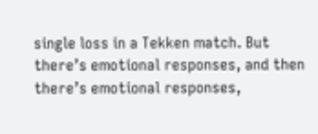single loss in a Tekken match. But there’s emotional responses, and then there’s emotional responses,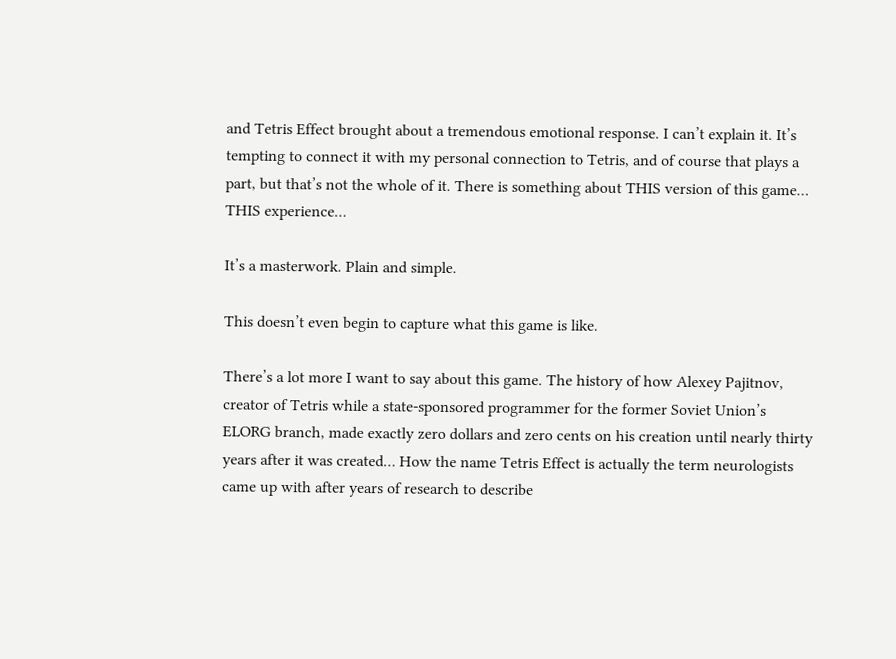and Tetris Effect brought about a tremendous emotional response. I can’t explain it. It’s tempting to connect it with my personal connection to Tetris, and of course that plays a part, but that’s not the whole of it. There is something about THIS version of this game… THIS experience…

It’s a masterwork. Plain and simple.

This doesn’t even begin to capture what this game is like.

There’s a lot more I want to say about this game. The history of how Alexey Pajitnov, creator of Tetris while a state-sponsored programmer for the former Soviet Union’s ELORG branch, made exactly zero dollars and zero cents on his creation until nearly thirty years after it was created… How the name Tetris Effect is actually the term neurologists came up with after years of research to describe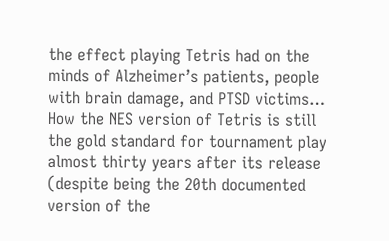the effect playing Tetris had on the minds of Alzheimer’s patients, people with brain damage, and PTSD victims… How the NES version of Tetris is still the gold standard for tournament play almost thirty years after its release (despite being the 20th documented version of the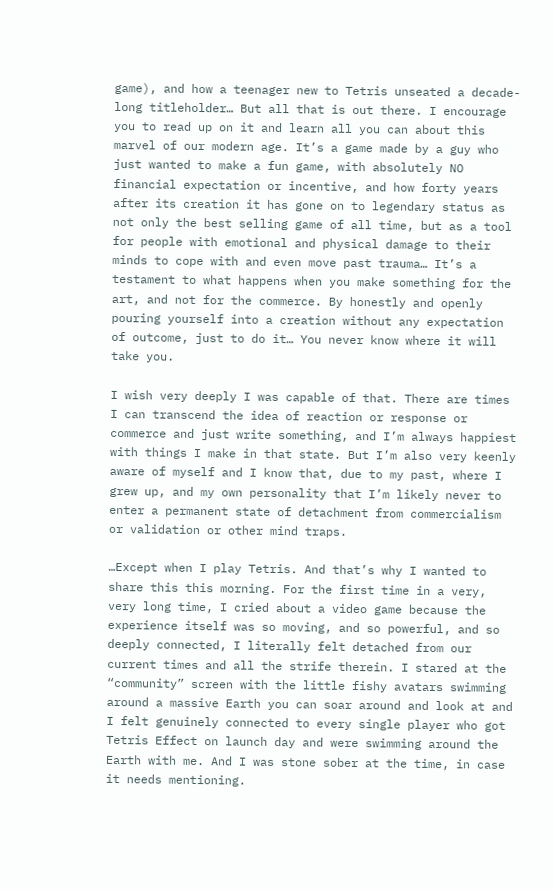game), and how a teenager new to Tetris unseated a decade-long titleholder… But all that is out there. I encourage you to read up on it and learn all you can about this marvel of our modern age. It’s a game made by a guy who just wanted to make a fun game, with absolutely NO financial expectation or incentive, and how forty years after its creation it has gone on to legendary status as not only the best selling game of all time, but as a tool for people with emotional and physical damage to their minds to cope with and even move past trauma… It’s a testament to what happens when you make something for the art, and not for the commerce. By honestly and openly pouring yourself into a creation without any expectation of outcome, just to do it… You never know where it will take you.

I wish very deeply I was capable of that. There are times I can transcend the idea of reaction or response or commerce and just write something, and I’m always happiest with things I make in that state. But I’m also very keenly aware of myself and I know that, due to my past, where I grew up, and my own personality that I’m likely never to enter a permanent state of detachment from commercialism or validation or other mind traps.

…Except when I play Tetris. And that’s why I wanted to share this this morning. For the first time in a very, very long time, I cried about a video game because the experience itself was so moving, and so powerful, and so deeply connected, I literally felt detached from our current times and all the strife therein. I stared at the “community” screen with the little fishy avatars swimming around a massive Earth you can soar around and look at and I felt genuinely connected to every single player who got Tetris Effect on launch day and were swimming around the Earth with me. And I was stone sober at the time, in case it needs mentioning.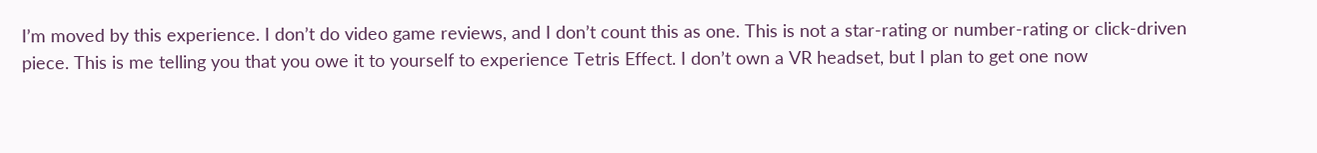I’m moved by this experience. I don’t do video game reviews, and I don’t count this as one. This is not a star-rating or number-rating or click-driven piece. This is me telling you that you owe it to yourself to experience Tetris Effect. I don’t own a VR headset, but I plan to get one now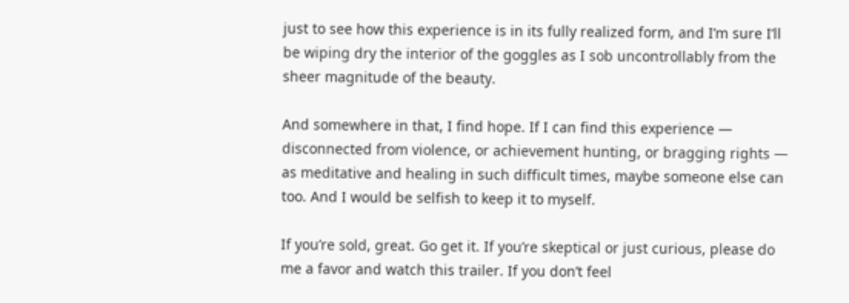just to see how this experience is in its fully realized form, and I’m sure I’ll be wiping dry the interior of the goggles as I sob uncontrollably from the sheer magnitude of the beauty.

And somewhere in that, I find hope. If I can find this experience — disconnected from violence, or achievement hunting, or bragging rights — as meditative and healing in such difficult times, maybe someone else can too. And I would be selfish to keep it to myself.

If you’re sold, great. Go get it. If you’re skeptical or just curious, please do me a favor and watch this trailer. If you don’t feel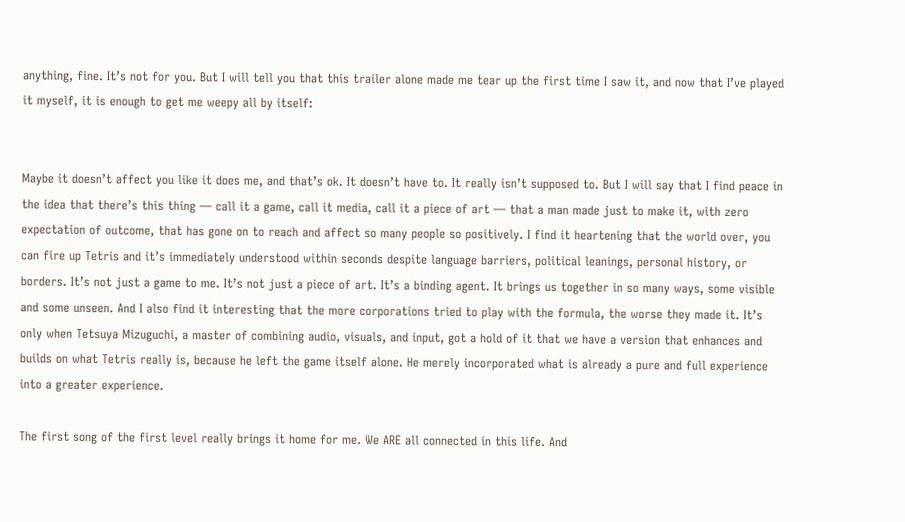anything, fine. It’s not for you. But I will tell you that this trailer alone made me tear up the first time I saw it, and now that I’ve played it myself, it is enough to get me weepy all by itself:


Maybe it doesn’t affect you like it does me, and that’s ok. It doesn’t have to. It really isn’t supposed to. But I will say that I find peace in the idea that there’s this thing — call it a game, call it media, call it a piece of art — that a man made just to make it, with zero expectation of outcome, that has gone on to reach and affect so many people so positively. I find it heartening that the world over, you can fire up Tetris and it’s immediately understood within seconds despite language barriers, political leanings, personal history, or borders. It’s not just a game to me. It’s not just a piece of art. It’s a binding agent. It brings us together in so many ways, some visible and some unseen. And I also find it interesting that the more corporations tried to play with the formula, the worse they made it. It’s only when Tetsuya Mizuguchi, a master of combining audio, visuals, and input, got a hold of it that we have a version that enhances and builds on what Tetris really is, because he left the game itself alone. He merely incorporated what is already a pure and full experience into a greater experience.

The first song of the first level really brings it home for me. We ARE all connected in this life. And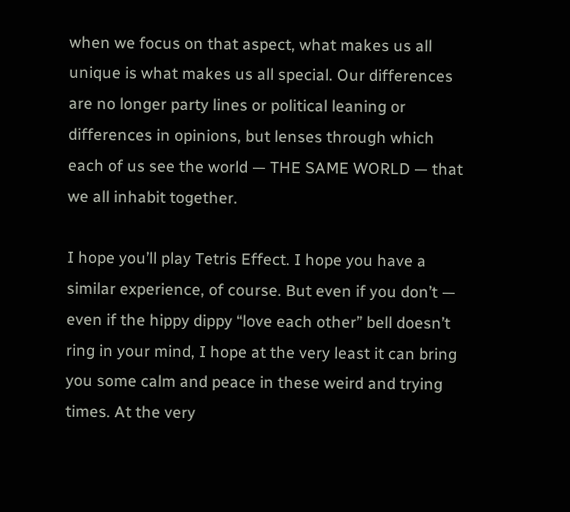when we focus on that aspect, what makes us all unique is what makes us all special. Our differences are no longer party lines or political leaning or differences in opinions, but lenses through which each of us see the world — THE SAME WORLD — that we all inhabit together.

I hope you’ll play Tetris Effect. I hope you have a similar experience, of course. But even if you don’t — even if the hippy dippy “love each other” bell doesn’t ring in your mind, I hope at the very least it can bring you some calm and peace in these weird and trying times. At the very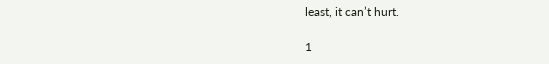least, it can’t hurt.

1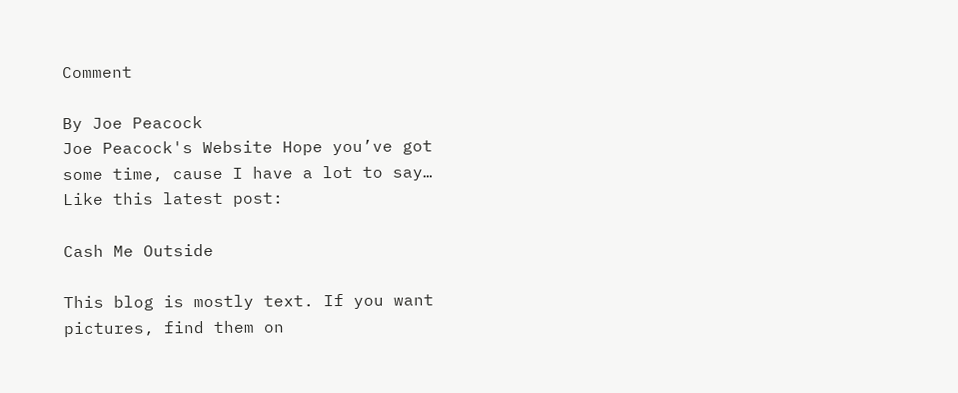Comment

By Joe Peacock
Joe Peacock's Website Hope you’ve got some time, cause I have a lot to say… Like this latest post:

Cash Me Outside

This blog is mostly text. If you want pictures, find them on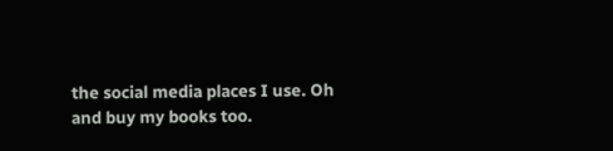the social media places I use. Oh and buy my books too.